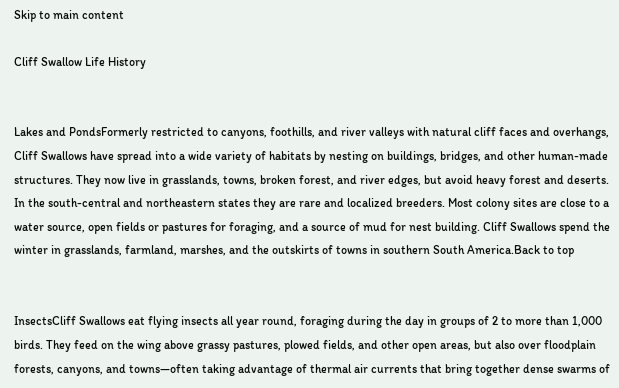Skip to main content

Cliff Swallow Life History


Lakes and PondsFormerly restricted to canyons, foothills, and river valleys with natural cliff faces and overhangs, Cliff Swallows have spread into a wide variety of habitats by nesting on buildings, bridges, and other human-made structures. They now live in grasslands, towns, broken forest, and river edges, but avoid heavy forest and deserts. In the south-central and northeastern states they are rare and localized breeders. Most colony sites are close to a water source, open fields or pastures for foraging, and a source of mud for nest building. Cliff Swallows spend the winter in grasslands, farmland, marshes, and the outskirts of towns in southern South America.Back to top


InsectsCliff Swallows eat flying insects all year round, foraging during the day in groups of 2 to more than 1,000 birds. They feed on the wing above grassy pastures, plowed fields, and other open areas, but also over floodplain forests, canyons, and towns—often taking advantage of thermal air currents that bring together dense swarms of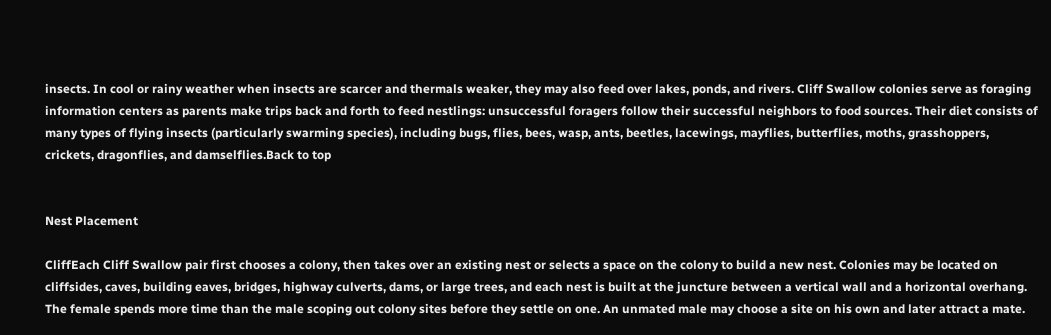insects. In cool or rainy weather when insects are scarcer and thermals weaker, they may also feed over lakes, ponds, and rivers. Cliff Swallow colonies serve as foraging information centers as parents make trips back and forth to feed nestlings: unsuccessful foragers follow their successful neighbors to food sources. Their diet consists of many types of flying insects (particularly swarming species), including bugs, flies, bees, wasp, ants, beetles, lacewings, mayflies, butterflies, moths, grasshoppers, crickets, dragonflies, and damselflies.Back to top


Nest Placement

CliffEach Cliff Swallow pair first chooses a colony, then takes over an existing nest or selects a space on the colony to build a new nest. Colonies may be located on cliffsides, caves, building eaves, bridges, highway culverts, dams, or large trees, and each nest is built at the juncture between a vertical wall and a horizontal overhang. The female spends more time than the male scoping out colony sites before they settle on one. An unmated male may choose a site on his own and later attract a mate.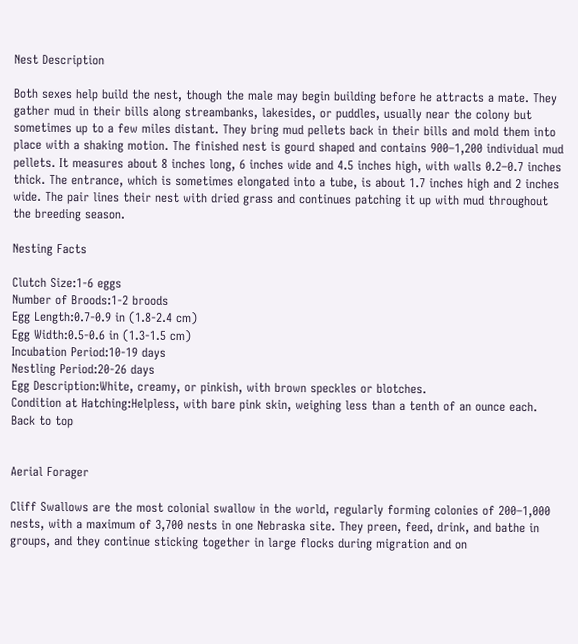Nest Description

Both sexes help build the nest, though the male may begin building before he attracts a mate. They gather mud in their bills along streambanks, lakesides, or puddles, usually near the colony but sometimes up to a few miles distant. They bring mud pellets back in their bills and mold them into place with a shaking motion. The finished nest is gourd shaped and contains 900–1,200 individual mud pellets. It measures about 8 inches long, 6 inches wide and 4.5 inches high, with walls 0.2–0.7 inches thick. The entrance, which is sometimes elongated into a tube, is about 1.7 inches high and 2 inches wide. The pair lines their nest with dried grass and continues patching it up with mud throughout the breeding season.

Nesting Facts

Clutch Size:1-6 eggs
Number of Broods:1-2 broods
Egg Length:0.7-0.9 in (1.8-2.4 cm)
Egg Width:0.5-0.6 in (1.3-1.5 cm)
Incubation Period:10-19 days
Nestling Period:20-26 days
Egg Description:White, creamy, or pinkish, with brown speckles or blotches.
Condition at Hatching:Helpless, with bare pink skin, weighing less than a tenth of an ounce each.
Back to top


Aerial Forager

Cliff Swallows are the most colonial swallow in the world, regularly forming colonies of 200–1,000 nests, with a maximum of 3,700 nests in one Nebraska site. They preen, feed, drink, and bathe in groups, and they continue sticking together in large flocks during migration and on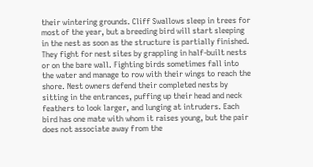their wintering grounds. Cliff Swallows sleep in trees for most of the year, but a breeding bird will start sleeping in the nest as soon as the structure is partially finished. They fight for nest sites by grappling in half-built nests or on the bare wall. Fighting birds sometimes fall into the water and manage to row with their wings to reach the shore. Nest owners defend their completed nests by sitting in the entrances, puffing up their head and neck feathers to look larger, and lunging at intruders. Each bird has one mate with whom it raises young, but the pair does not associate away from the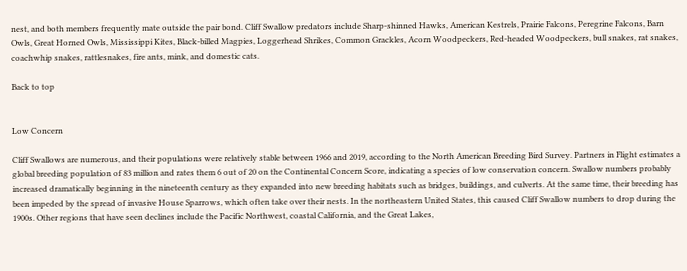nest, and both members frequently mate outside the pair bond. Cliff Swallow predators include Sharp-shinned Hawks, American Kestrels, Prairie Falcons, Peregrine Falcons, Barn Owls, Great Horned Owls, Mississippi Kites, Black-billed Magpies, Loggerhead Shrikes, Common Grackles, Acorn Woodpeckers, Red-headed Woodpeckers, bull snakes, rat snakes, coachwhip snakes, rattlesnakes, fire ants, mink, and domestic cats.

Back to top


Low Concern

Cliff Swallows are numerous, and their populations were relatively stable between 1966 and 2019, according to the North American Breeding Bird Survey. Partners in Flight estimates a global breeding population of 83 million and rates them 6 out of 20 on the Continental Concern Score, indicating a species of low conservation concern. Swallow numbers probably increased dramatically beginning in the nineteenth century as they expanded into new breeding habitats such as bridges, buildings, and culverts. At the same time, their breeding has been impeded by the spread of invasive House Sparrows, which often take over their nests. In the northeastern United States, this caused Cliff Swallow numbers to drop during the 1900s. Other regions that have seen declines include the Pacific Northwest, coastal California, and the Great Lakes,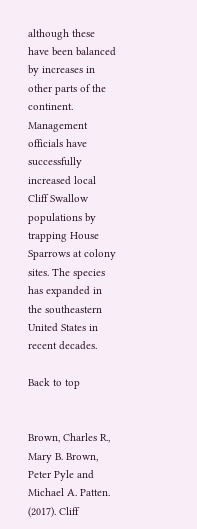although these have been balanced by increases in other parts of the continent. Management officials have successfully increased local Cliff Swallow populations by trapping House Sparrows at colony sites. The species has expanded in the southeastern United States in recent decades.

Back to top


Brown, Charles R., Mary B. Brown, Peter Pyle and Michael A. Patten. (2017). Cliff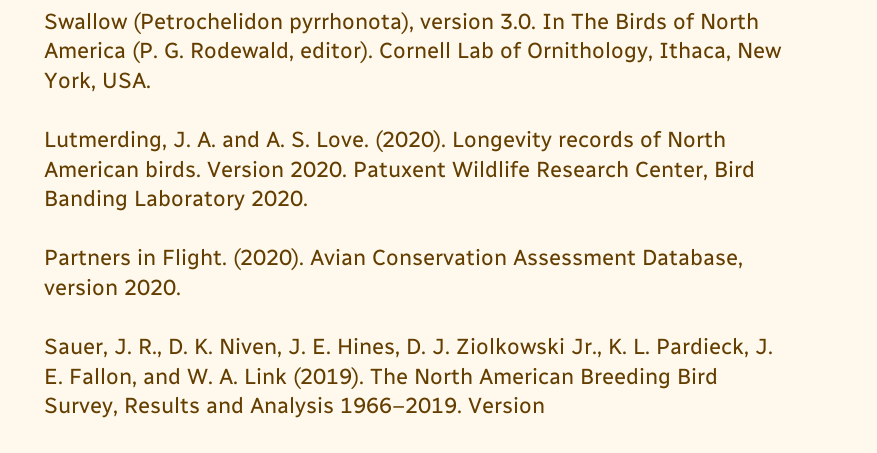Swallow (Petrochelidon pyrrhonota), version 3.0. In The Birds of North America (P. G. Rodewald, editor). Cornell Lab of Ornithology, Ithaca, New York, USA.

Lutmerding, J. A. and A. S. Love. (2020). Longevity records of North American birds. Version 2020. Patuxent Wildlife Research Center, Bird Banding Laboratory 2020.

Partners in Flight. (2020). Avian Conservation Assessment Database, version 2020.

Sauer, J. R., D. K. Niven, J. E. Hines, D. J. Ziolkowski Jr., K. L. Pardieck, J. E. Fallon, and W. A. Link (2019). The North American Breeding Bird Survey, Results and Analysis 1966–2019. Version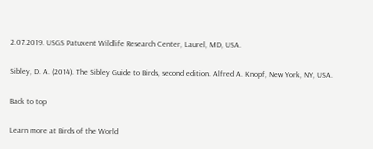2.07.2019. USGS Patuxent Wildlife Research Center, Laurel, MD, USA.

Sibley, D. A. (2014). The Sibley Guide to Birds, second edition. Alfred A. Knopf, New York, NY, USA.

Back to top

Learn more at Birds of the World